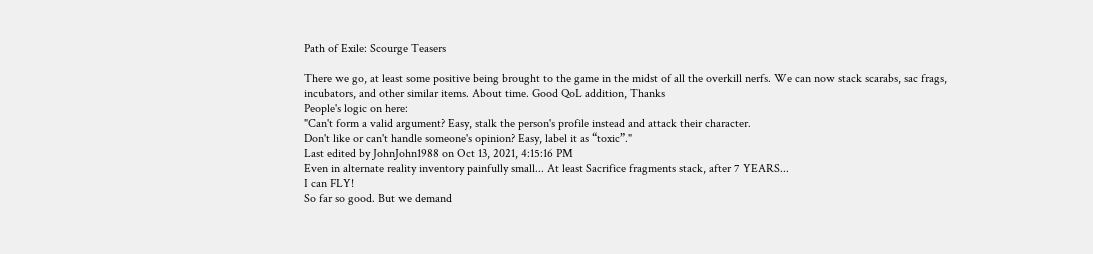Path of Exile: Scourge Teasers

There we go, at least some positive being brought to the game in the midst of all the overkill nerfs. We can now stack scarabs, sac frags, incubators, and other similar items. About time. Good QoL addition, Thanks
People's logic on here:
"Can't form a valid argument? Easy, stalk the person's profile instead and attack their character.
Don't like or can't handle someone's opinion? Easy, label it as “toxic”."
Last edited by JohnJohn1988 on Oct 13, 2021, 4:15:16 PM
Even in alternate reality inventory painfully small... At least Sacrifice fragments stack, after 7 YEARS...
I can FLY!
So far so good. But we demand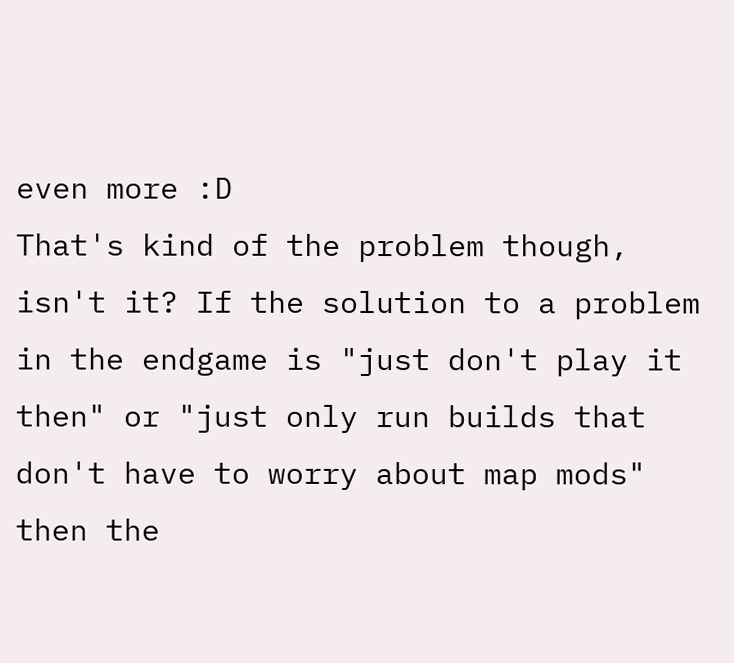even more :D
That's kind of the problem though, isn't it? If the solution to a problem in the endgame is "just don't play it then" or "just only run builds that don't have to worry about map mods" then the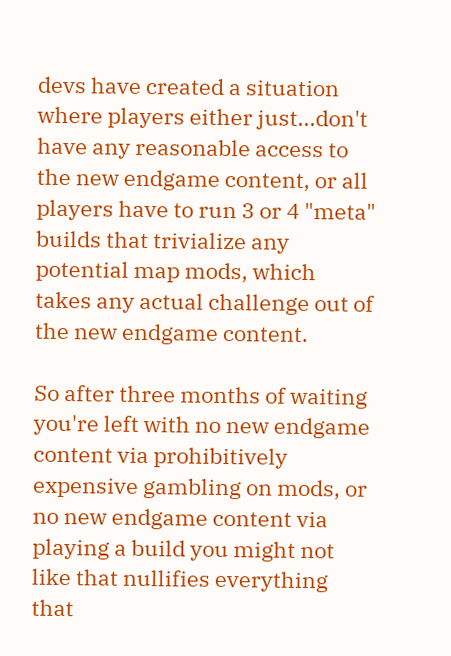devs have created a situation where players either just...don't have any reasonable access to the new endgame content, or all players have to run 3 or 4 "meta" builds that trivialize any potential map mods, which takes any actual challenge out of the new endgame content.

So after three months of waiting you're left with no new endgame content via prohibitively expensive gambling on mods, or no new endgame content via playing a build you might not like that nullifies everything that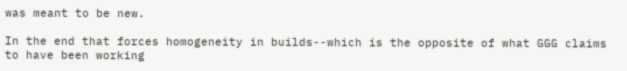was meant to be new.

In the end that forces homogeneity in builds--which is the opposite of what GGG claims to have been working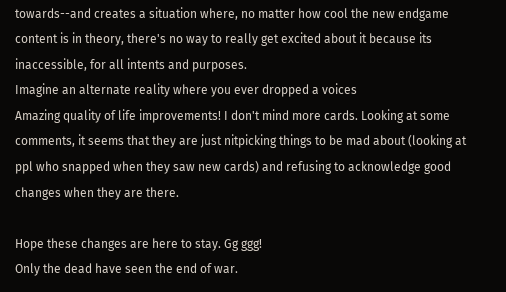towards--and creates a situation where, no matter how cool the new endgame content is in theory, there's no way to really get excited about it because its inaccessible, for all intents and purposes.
Imagine an alternate reality where you ever dropped a voices
Amazing quality of life improvements! I don't mind more cards. Looking at some comments, it seems that they are just nitpicking things to be mad about (looking at ppl who snapped when they saw new cards) and refusing to acknowledge good changes when they are there.

Hope these changes are here to stay. Gg ggg!
Only the dead have seen the end of war.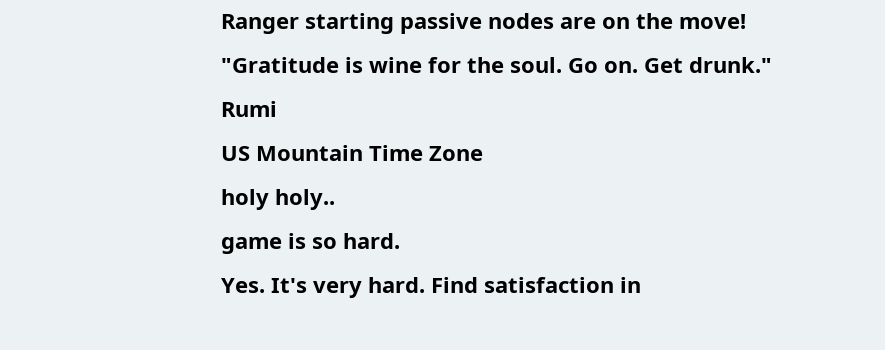Ranger starting passive nodes are on the move!
"Gratitude is wine for the soul. Go on. Get drunk." Rumi
US Mountain Time Zone
holy holy..
game is so hard.
Yes. It's very hard. Find satisfaction in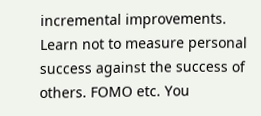incremental improvements. Learn not to measure personal success against the success of others. FOMO etc. You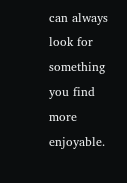can always look for something you find more enjoyable.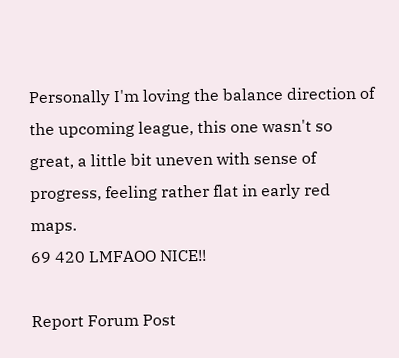Personally I'm loving the balance direction of the upcoming league, this one wasn't so great, a little bit uneven with sense of progress, feeling rather flat in early red maps.
69 420 LMFAOO NICE!!

Report Forum Post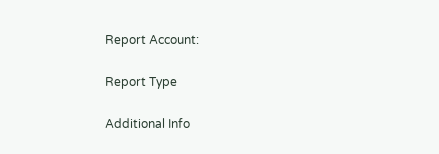Report Account:

Report Type

Additional Info